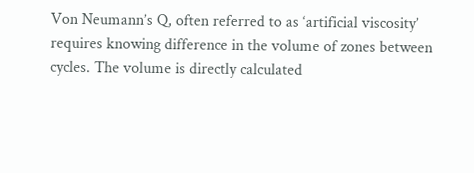Von Neumann’s Q, often referred to as ‘artificial viscosity’ requires knowing difference in the volume of zones between cycles. The volume is directly calculated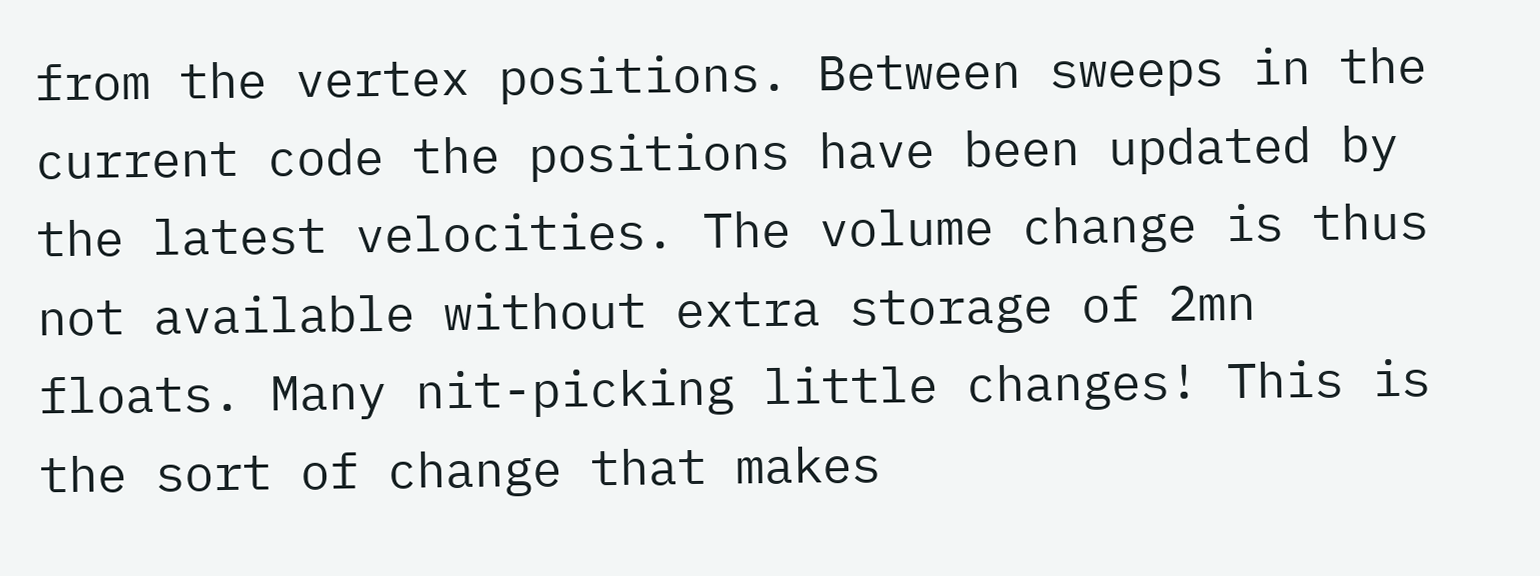from the vertex positions. Between sweeps in the current code the positions have been updated by the latest velocities. The volume change is thus not available without extra storage of 2mn floats. Many nit-picking little changes! This is the sort of change that makes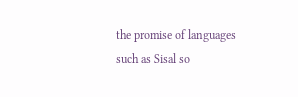the promise of languages such as Sisal so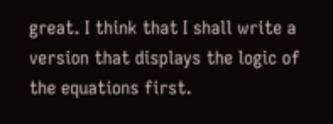great. I think that I shall write a version that displays the logic of the equations first.